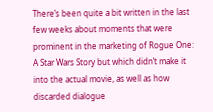There’s been quite a bit written in the last few weeks about moments that were prominent in the marketing of Rogue One: A Star Wars Story but which didn’t make it into the actual movie, as well as how discarded dialogue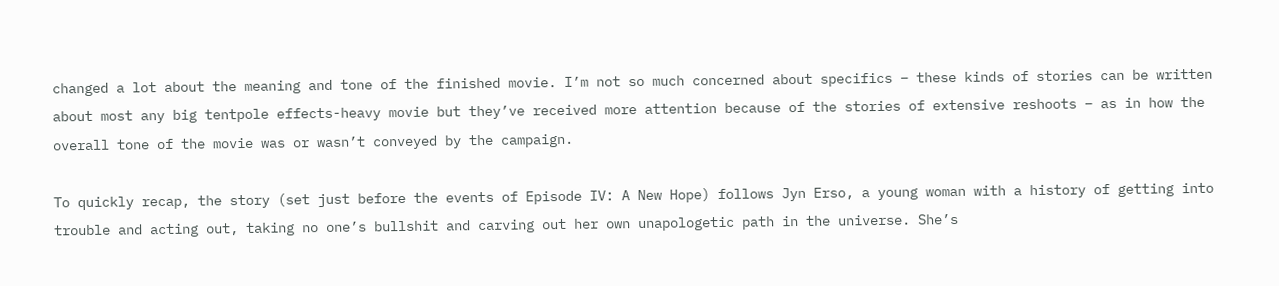changed a lot about the meaning and tone of the finished movie. I’m not so much concerned about specifics – these kinds of stories can be written about most any big tentpole effects-heavy movie but they’ve received more attention because of the stories of extensive reshoots – as in how the overall tone of the movie was or wasn’t conveyed by the campaign.

To quickly recap, the story (set just before the events of Episode IV: A New Hope) follows Jyn Erso, a young woman with a history of getting into trouble and acting out, taking no one’s bullshit and carving out her own unapologetic path in the universe. She’s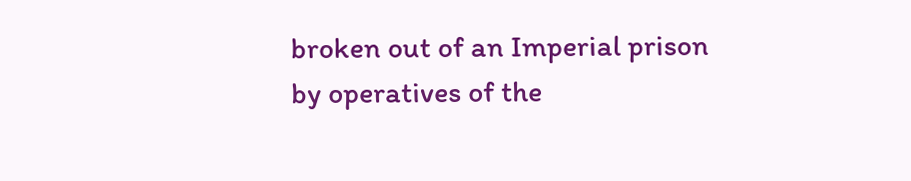broken out of an Imperial prison by operatives of the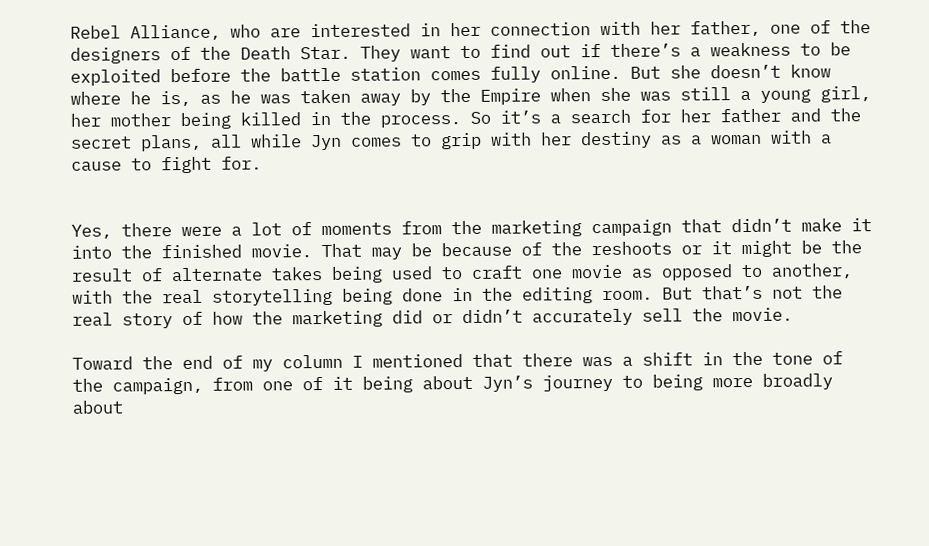Rebel Alliance, who are interested in her connection with her father, one of the designers of the Death Star. They want to find out if there’s a weakness to be exploited before the battle station comes fully online. But she doesn’t know where he is, as he was taken away by the Empire when she was still a young girl, her mother being killed in the process. So it’s a search for her father and the secret plans, all while Jyn comes to grip with her destiny as a woman with a cause to fight for.


Yes, there were a lot of moments from the marketing campaign that didn’t make it into the finished movie. That may be because of the reshoots or it might be the result of alternate takes being used to craft one movie as opposed to another, with the real storytelling being done in the editing room. But that’s not the real story of how the marketing did or didn’t accurately sell the movie.

Toward the end of my column I mentioned that there was a shift in the tone of the campaign, from one of it being about Jyn’s journey to being more broadly about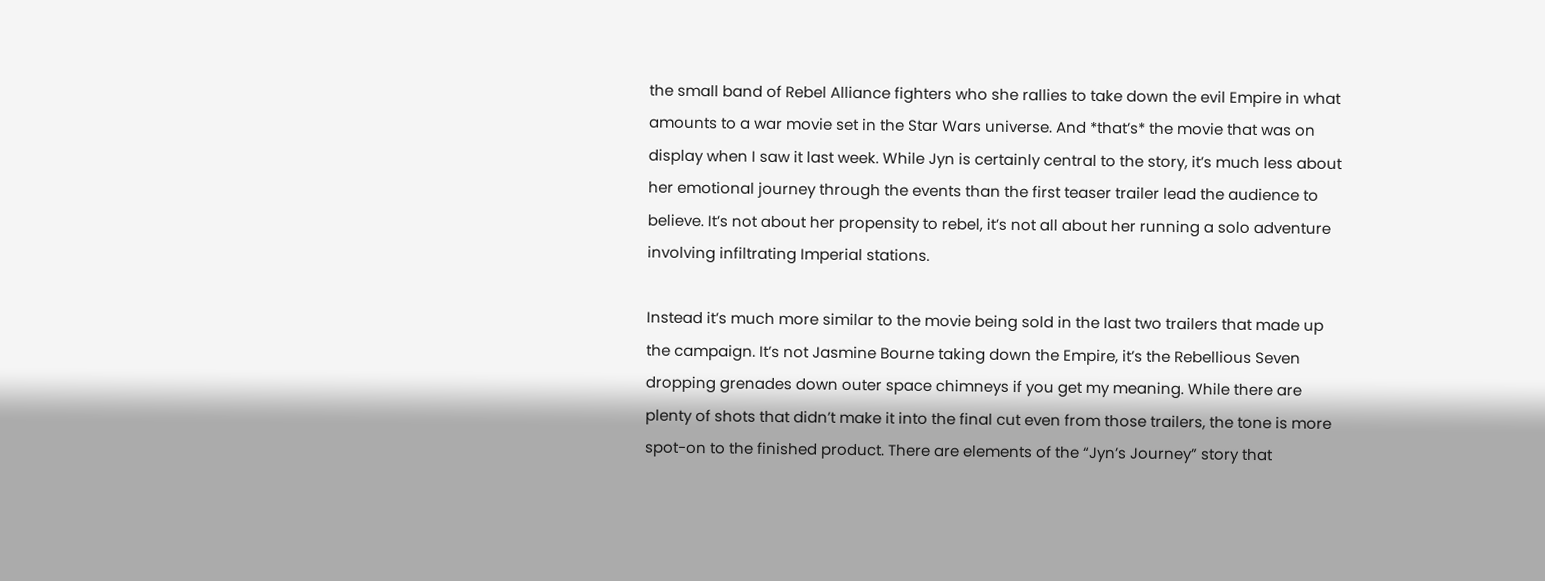the small band of Rebel Alliance fighters who she rallies to take down the evil Empire in what amounts to a war movie set in the Star Wars universe. And *that’s* the movie that was on display when I saw it last week. While Jyn is certainly central to the story, it’s much less about her emotional journey through the events than the first teaser trailer lead the audience to believe. It’s not about her propensity to rebel, it’s not all about her running a solo adventure involving infiltrating Imperial stations.

Instead it’s much more similar to the movie being sold in the last two trailers that made up the campaign. It’s not Jasmine Bourne taking down the Empire, it’s the Rebellious Seven dropping grenades down outer space chimneys if you get my meaning. While there are plenty of shots that didn’t make it into the final cut even from those trailers, the tone is more spot-on to the finished product. There are elements of the “Jyn’s Journey” story that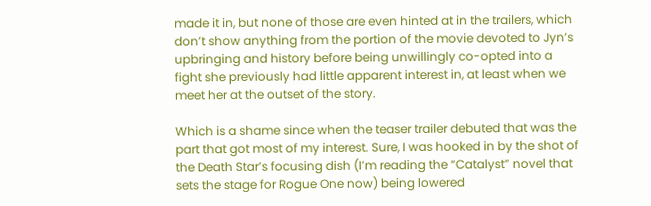made it in, but none of those are even hinted at in the trailers, which don’t show anything from the portion of the movie devoted to Jyn’s upbringing and history before being unwillingly co-opted into a fight she previously had little apparent interest in, at least when we meet her at the outset of the story.

Which is a shame since when the teaser trailer debuted that was the part that got most of my interest. Sure, I was hooked in by the shot of the Death Star’s focusing dish (I’m reading the “Catalyst” novel that sets the stage for Rogue One now) being lowered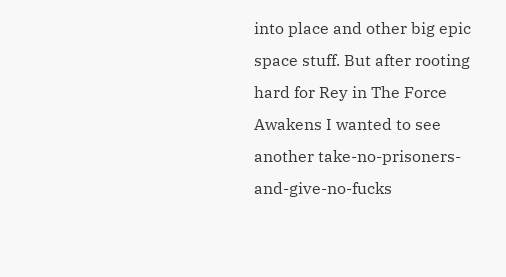into place and other big epic space stuff. But after rooting hard for Rey in The Force Awakens I wanted to see another take-no-prisoners-and-give-no-fucks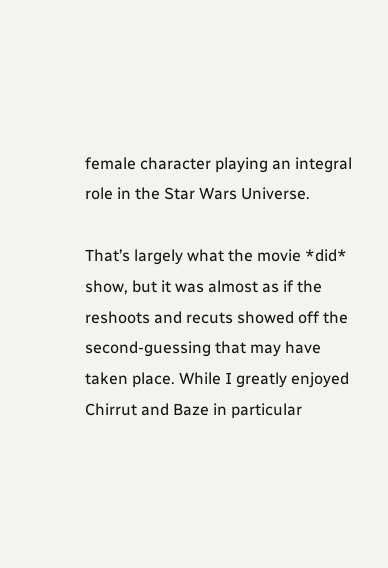female character playing an integral role in the Star Wars Universe.

That’s largely what the movie *did* show, but it was almost as if the reshoots and recuts showed off the second-guessing that may have taken place. While I greatly enjoyed Chirrut and Baze in particular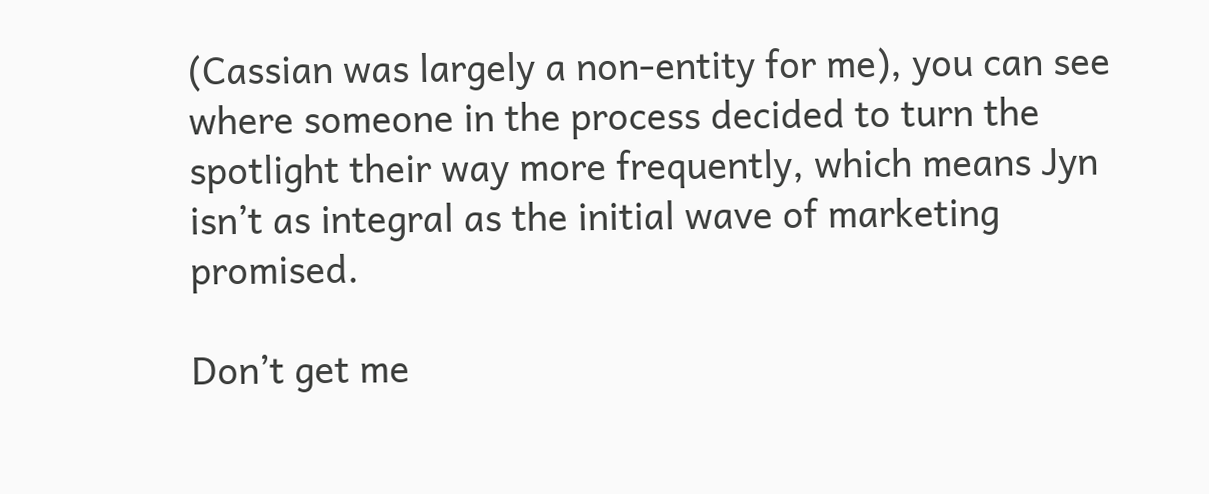(Cassian was largely a non-entity for me), you can see where someone in the process decided to turn the spotlight their way more frequently, which means Jyn isn’t as integral as the initial wave of marketing promised.

Don’t get me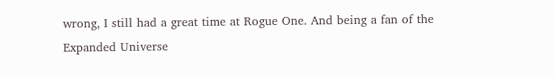wrong, I still had a great time at Rogue One. And being a fan of the Expanded Universe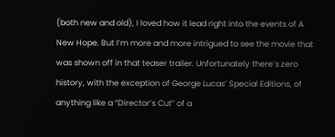(both new and old), I loved how it lead right into the events of A New Hope. But I’m more and more intrigued to see the movie that was shown off in that teaser trailer. Unfortunately there’s zero history, with the exception of George Lucas’ Special Editions, of anything like a “Director’s Cut” of a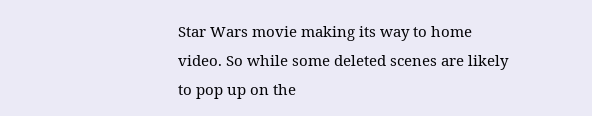Star Wars movie making its way to home video. So while some deleted scenes are likely to pop up on the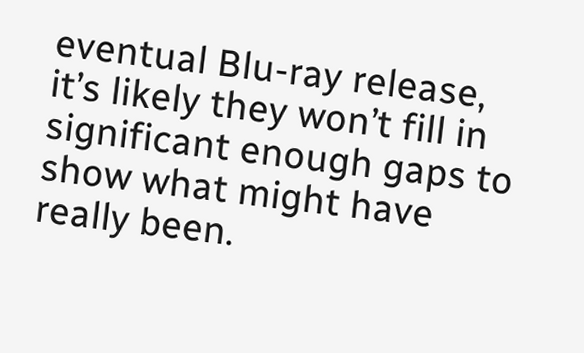eventual Blu-ray release, it’s likely they won’t fill in significant enough gaps to show what might have really been.